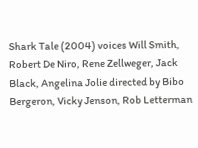Shark Tale (2004) voices Will Smith, Robert De Niro, Rene Zellweger, Jack Black, Angelina Jolie directed by Bibo Bergeron, Vicky Jenson, Rob Letterman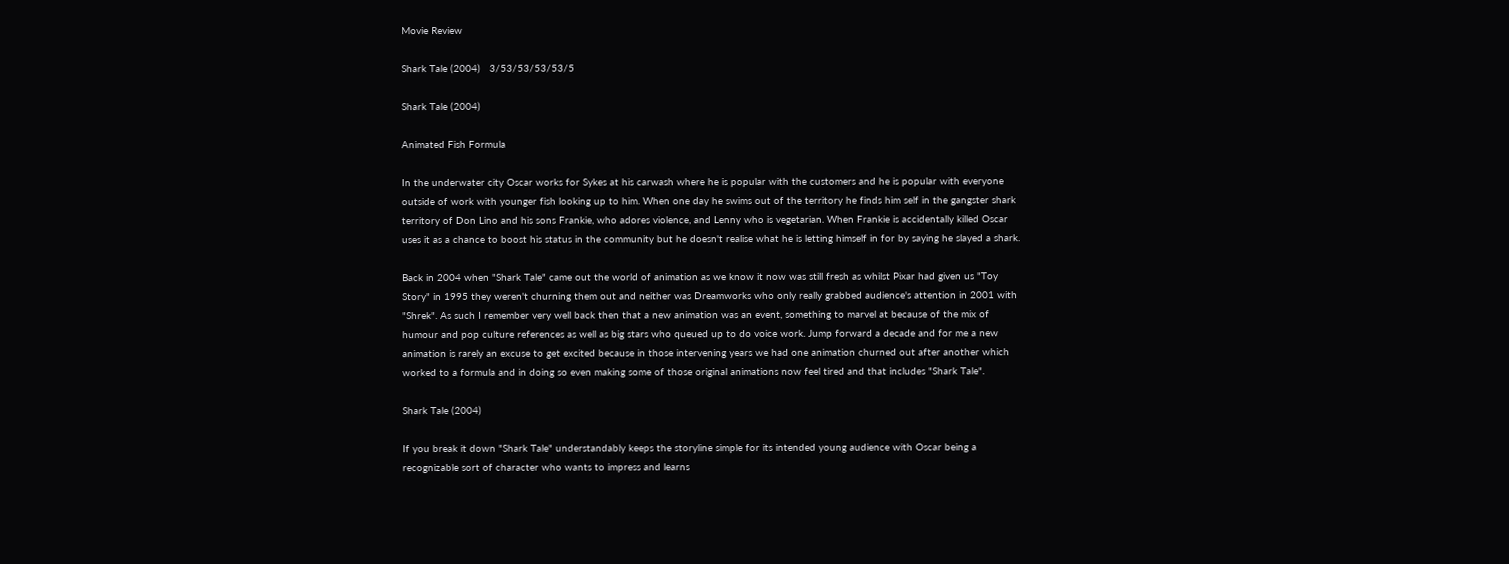Movie Review

Shark Tale (2004)   3/53/53/53/53/5

Shark Tale (2004)

Animated Fish Formula

In the underwater city Oscar works for Sykes at his carwash where he is popular with the customers and he is popular with everyone outside of work with younger fish looking up to him. When one day he swims out of the territory he finds him self in the gangster shark territory of Don Lino and his sons Frankie, who adores violence, and Lenny who is vegetarian. When Frankie is accidentally killed Oscar uses it as a chance to boost his status in the community but he doesn't realise what he is letting himself in for by saying he slayed a shark.

Back in 2004 when "Shark Tale" came out the world of animation as we know it now was still fresh as whilst Pixar had given us "Toy Story" in 1995 they weren't churning them out and neither was Dreamworks who only really grabbed audience's attention in 2001 with "Shrek". As such I remember very well back then that a new animation was an event, something to marvel at because of the mix of humour and pop culture references as well as big stars who queued up to do voice work. Jump forward a decade and for me a new animation is rarely an excuse to get excited because in those intervening years we had one animation churned out after another which worked to a formula and in doing so even making some of those original animations now feel tired and that includes "Shark Tale".

Shark Tale (2004)

If you break it down "Shark Tale" understandably keeps the storyline simple for its intended young audience with Oscar being a recognizable sort of character who wants to impress and learns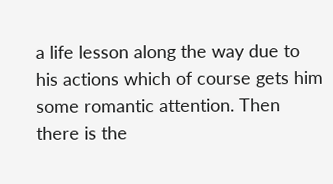a life lesson along the way due to his actions which of course gets him some romantic attention. Then there is the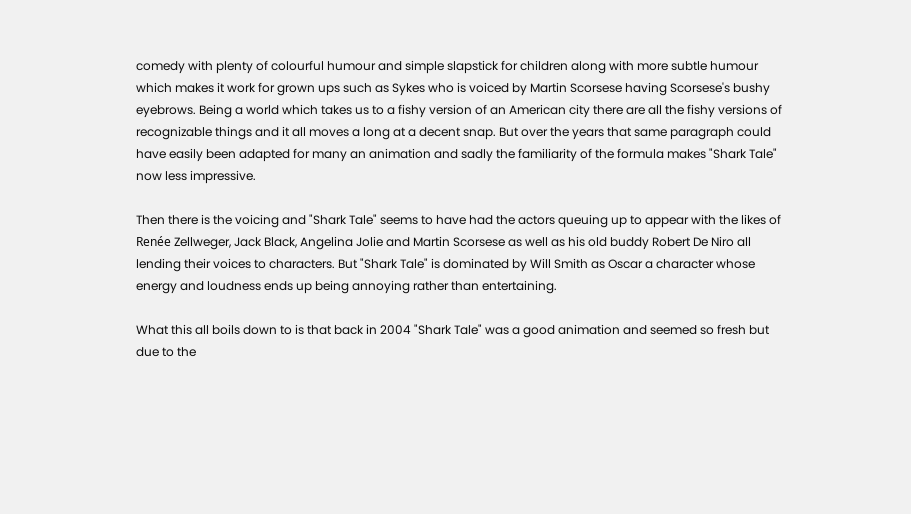comedy with plenty of colourful humour and simple slapstick for children along with more subtle humour which makes it work for grown ups such as Sykes who is voiced by Martin Scorsese having Scorsese's bushy eyebrows. Being a world which takes us to a fishy version of an American city there are all the fishy versions of recognizable things and it all moves a long at a decent snap. But over the years that same paragraph could have easily been adapted for many an animation and sadly the familiarity of the formula makes "Shark Tale" now less impressive.

Then there is the voicing and "Shark Tale" seems to have had the actors queuing up to appear with the likes of Renée Zellweger, Jack Black, Angelina Jolie and Martin Scorsese as well as his old buddy Robert De Niro all lending their voices to characters. But "Shark Tale" is dominated by Will Smith as Oscar a character whose energy and loudness ends up being annoying rather than entertaining.

What this all boils down to is that back in 2004 "Shark Tale" was a good animation and seemed so fresh but due to the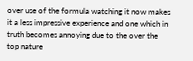over use of the formula watching it now makes it a less impressive experience and one which in truth becomes annoying due to the over the top nature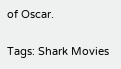of Oscar.

Tags: Shark Movies